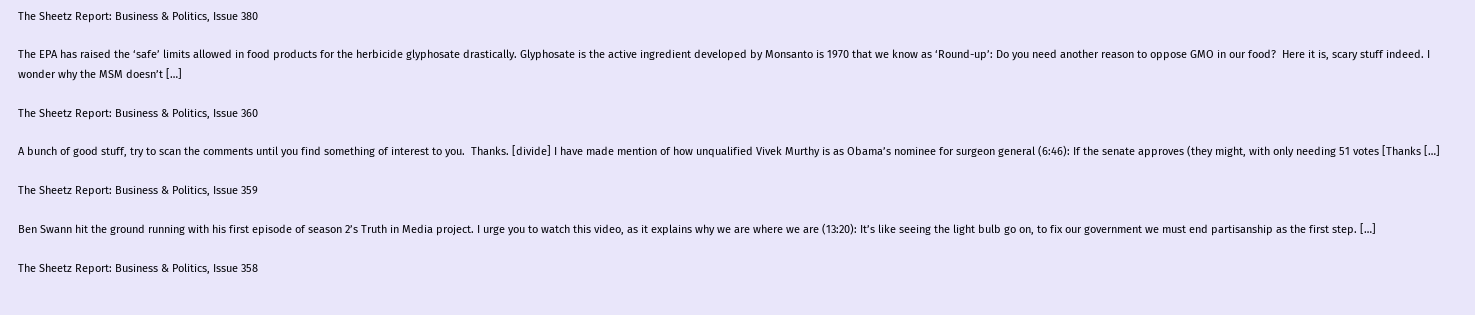The Sheetz Report: Business & Politics, Issue 380

The EPA has raised the ‘safe’ limits allowed in food products for the herbicide glyphosate drastically. Glyphosate is the active ingredient developed by Monsanto is 1970 that we know as ‘Round-up’: Do you need another reason to oppose GMO in our food?  Here it is, scary stuff indeed. I wonder why the MSM doesn’t […]

The Sheetz Report: Business & Politics, Issue 360

A bunch of good stuff, try to scan the comments until you find something of interest to you.  Thanks. [divide] I have made mention of how unqualified Vivek Murthy is as Obama’s nominee for surgeon general (6:46): If the senate approves (they might, with only needing 51 votes [Thanks […]

The Sheetz Report: Business & Politics, Issue 359

Ben Swann hit the ground running with his first episode of season 2’s Truth in Media project. I urge you to watch this video, as it explains why we are where we are (13:20): It’s like seeing the light bulb go on, to fix our government we must end partisanship as the first step. […]

The Sheetz Report: Business & Politics, Issue 358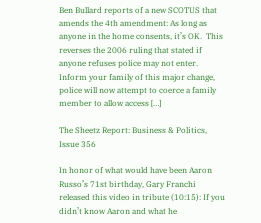Ben Bullard reports of a new SCOTUS that amends the 4th amendment: As long as anyone in the home consents, it’s OK.  This reverses the 2006 ruling that stated if anyone refuses police may not enter. Inform your family of this major change, police will now attempt to coerce a family member to allow access […]

The Sheetz Report: Business & Politics, Issue 356

In honor of what would have been Aaron Russo’s 71st birthday, Gary Franchi released this video in tribute (10:15): If you didn’t know Aaron and what he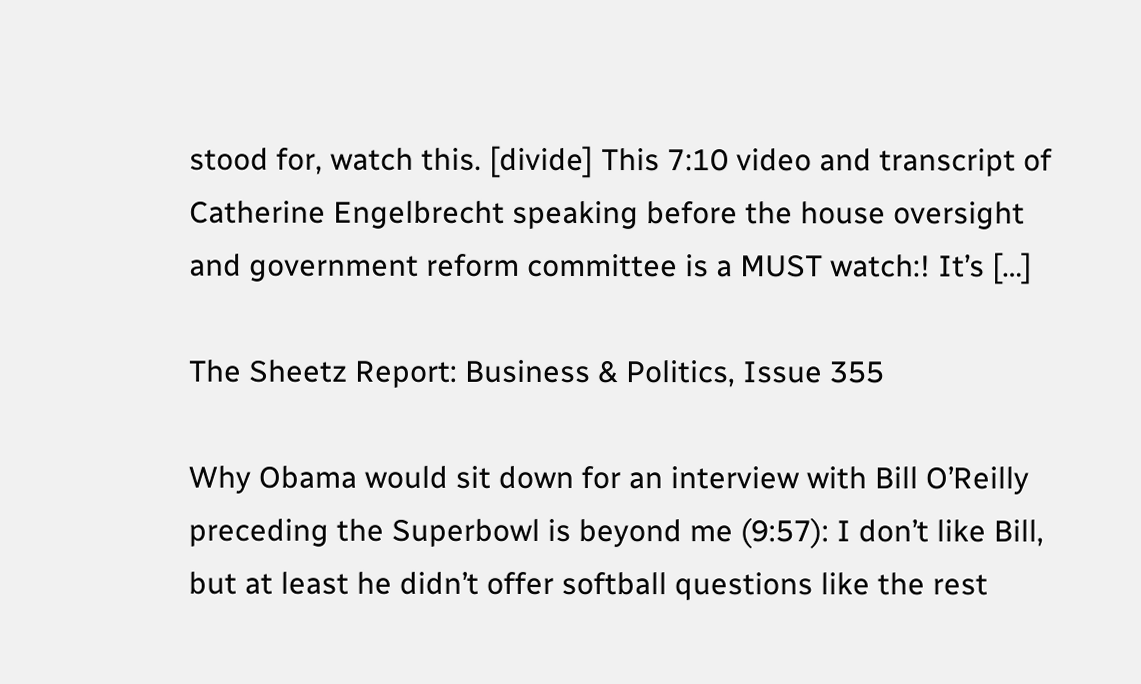stood for, watch this. [divide] This 7:10 video and transcript of Catherine Engelbrecht speaking before the house oversight and government reform committee is a MUST watch:! It’s […]

The Sheetz Report: Business & Politics, Issue 355

Why Obama would sit down for an interview with Bill O’Reilly preceding the Superbowl is beyond me (9:57): I don’t like Bill, but at least he didn’t offer softball questions like the rest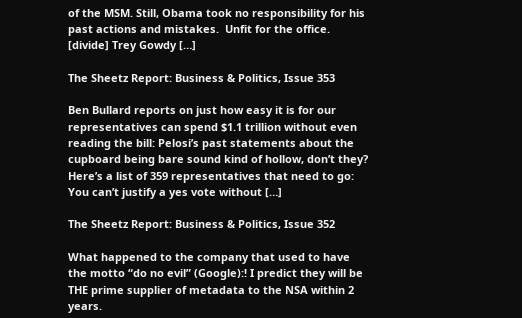of the MSM. Still, Obama took no responsibility for his past actions and mistakes.  Unfit for the office. [divide] Trey Gowdy […]

The Sheetz Report: Business & Politics, Issue 353

Ben Bullard reports on just how easy it is for our representatives can spend $1.1 trillion without even reading the bill: Pelosi’s past statements about the cupboard being bare sound kind of hollow, don’t they? Here’s a list of 359 representatives that need to go: You can’t justify a yes vote without […]

The Sheetz Report: Business & Politics, Issue 352

What happened to the company that used to have the motto “do no evil” (Google):! I predict they will be THE prime supplier of metadata to the NSA within 2 years.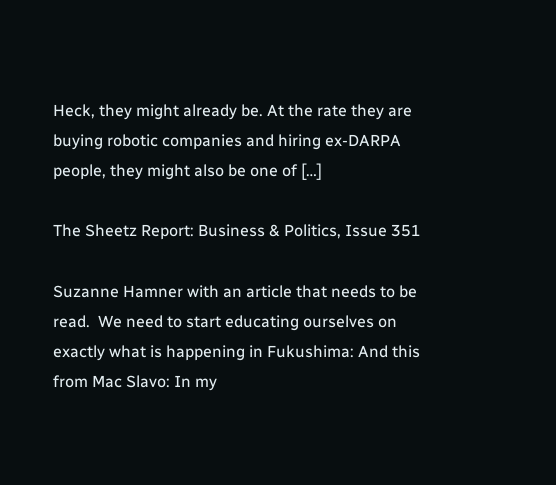Heck, they might already be. At the rate they are buying robotic companies and hiring ex-DARPA people, they might also be one of […]

The Sheetz Report: Business & Politics, Issue 351

Suzanne Hamner with an article that needs to be read.  We need to start educating ourselves on exactly what is happening in Fukushima: And this from Mac Slavo: In my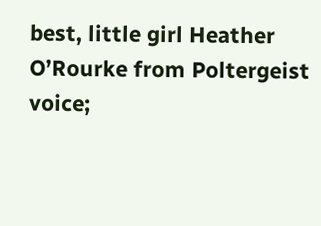best, little girl Heather O’Rourke from Poltergeist voice;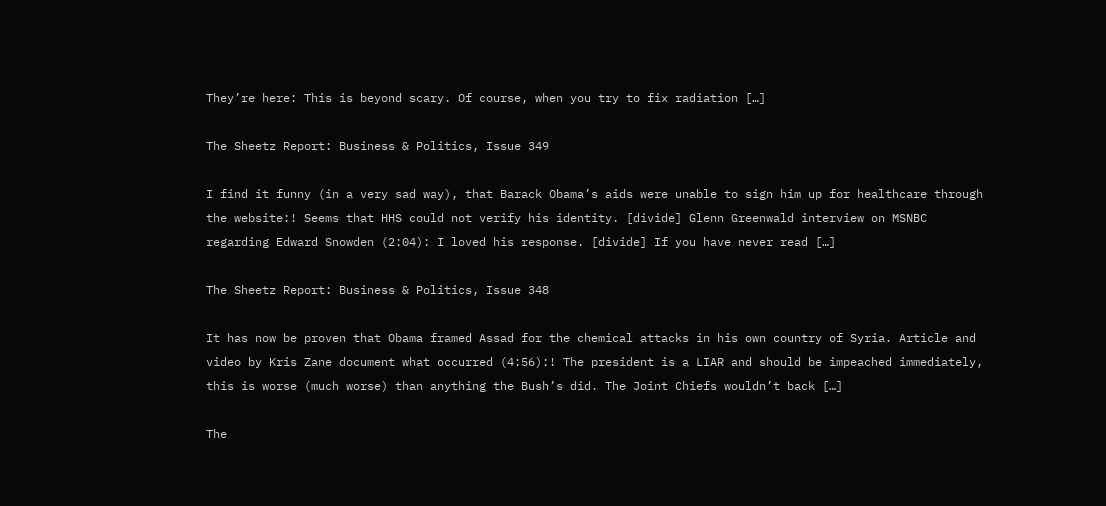They’re here: This is beyond scary. Of course, when you try to fix radiation […]

The Sheetz Report: Business & Politics, Issue 349

I find it funny (in a very sad way), that Barack Obama’s aids were unable to sign him up for healthcare through the website:! Seems that HHS could not verify his identity. [divide] Glenn Greenwald interview on MSNBC regarding Edward Snowden (2:04): I loved his response. [divide] If you have never read […]

The Sheetz Report: Business & Politics, Issue 348

It has now be proven that Obama framed Assad for the chemical attacks in his own country of Syria. Article and video by Kris Zane document what occurred (4:56):! The president is a LIAR and should be impeached immediately, this is worse (much worse) than anything the Bush’s did. The Joint Chiefs wouldn’t back […]

The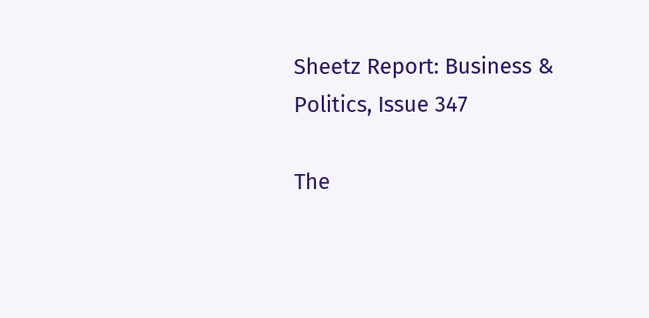Sheetz Report: Business & Politics, Issue 347

The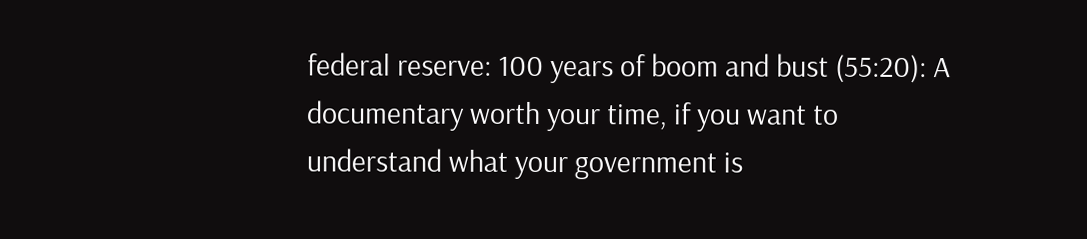federal reserve: 100 years of boom and bust (55:20): A documentary worth your time, if you want to understand what your government is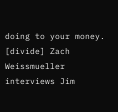doing to your money. [divide] Zach Weissmueller interviews Jim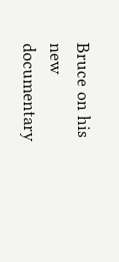Bruce on his new documentary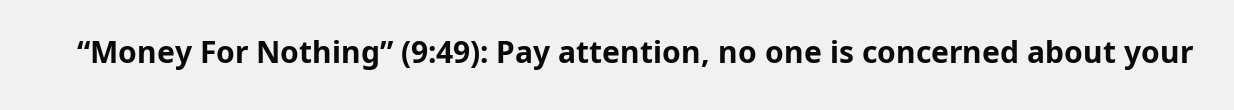“Money For Nothing” (9:49): Pay attention, no one is concerned about your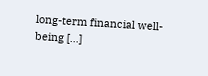long-term financial well-being […]